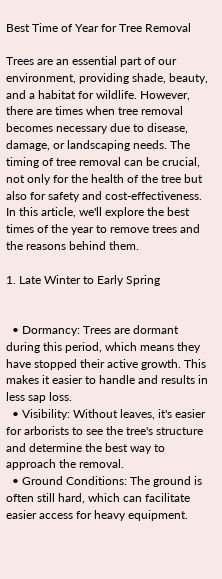Best Time of Year for Tree Removal

Trees are an essential part of our environment, providing shade, beauty, and a habitat for wildlife. However, there are times when tree removal becomes necessary due to disease, damage, or landscaping needs. The timing of tree removal can be crucial, not only for the health of the tree but also for safety and cost-effectiveness. In this article, we'll explore the best times of the year to remove trees and the reasons behind them.

1. Late Winter to Early Spring


  • Dormancy: Trees are dormant during this period, which means they have stopped their active growth. This makes it easier to handle and results in less sap loss.
  • Visibility: Without leaves, it's easier for arborists to see the tree's structure and determine the best way to approach the removal.
  • Ground Conditions: The ground is often still hard, which can facilitate easier access for heavy equipment.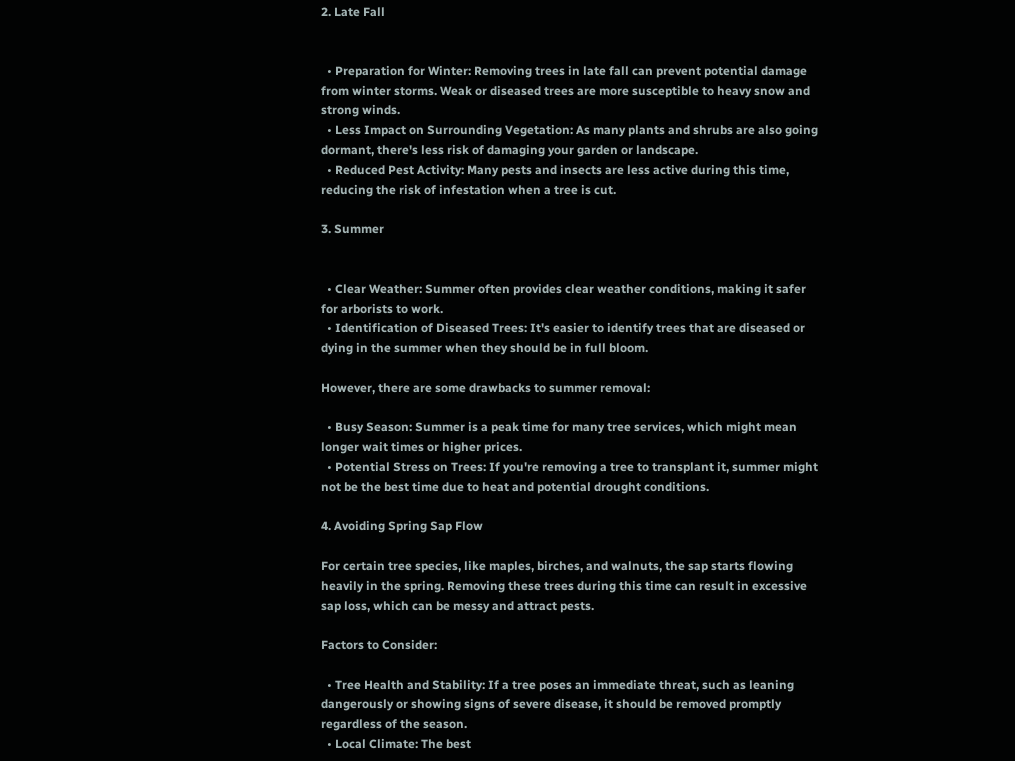2. Late Fall


  • Preparation for Winter: Removing trees in late fall can prevent potential damage from winter storms. Weak or diseased trees are more susceptible to heavy snow and strong winds.
  • Less Impact on Surrounding Vegetation: As many plants and shrubs are also going dormant, there's less risk of damaging your garden or landscape.
  • Reduced Pest Activity: Many pests and insects are less active during this time, reducing the risk of infestation when a tree is cut.

3. Summer


  • Clear Weather: Summer often provides clear weather conditions, making it safer for arborists to work.
  • Identification of Diseased Trees: It's easier to identify trees that are diseased or dying in the summer when they should be in full bloom.

However, there are some drawbacks to summer removal:

  • Busy Season: Summer is a peak time for many tree services, which might mean longer wait times or higher prices.
  • Potential Stress on Trees: If you're removing a tree to transplant it, summer might not be the best time due to heat and potential drought conditions.

4. Avoiding Spring Sap Flow

For certain tree species, like maples, birches, and walnuts, the sap starts flowing heavily in the spring. Removing these trees during this time can result in excessive sap loss, which can be messy and attract pests.

Factors to Consider:

  • Tree Health and Stability: If a tree poses an immediate threat, such as leaning dangerously or showing signs of severe disease, it should be removed promptly regardless of the season.
  • Local Climate: The best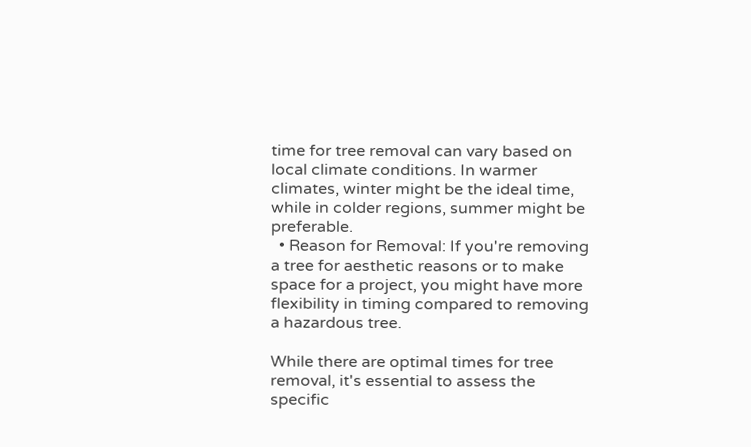time for tree removal can vary based on local climate conditions. In warmer climates, winter might be the ideal time, while in colder regions, summer might be preferable.
  • Reason for Removal: If you're removing a tree for aesthetic reasons or to make space for a project, you might have more flexibility in timing compared to removing a hazardous tree.

While there are optimal times for tree removal, it's essential to assess the specific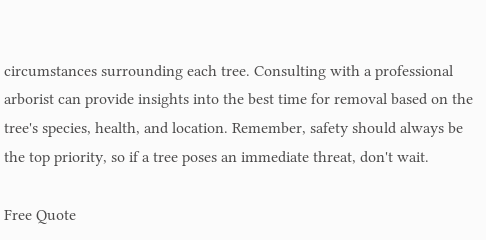circumstances surrounding each tree. Consulting with a professional arborist can provide insights into the best time for removal based on the tree's species, health, and location. Remember, safety should always be the top priority, so if a tree poses an immediate threat, don't wait.

Free Quote